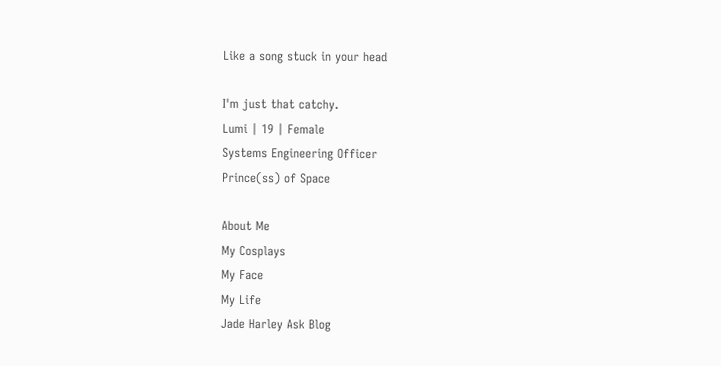Like a song stuck in your head

I'm just that catchy.
Lumi | 19 | Female
Systems Engineering Officer
Prince(ss) of Space

About Me
My Cosplays
My Face
My Life
Jade Harley Ask Blog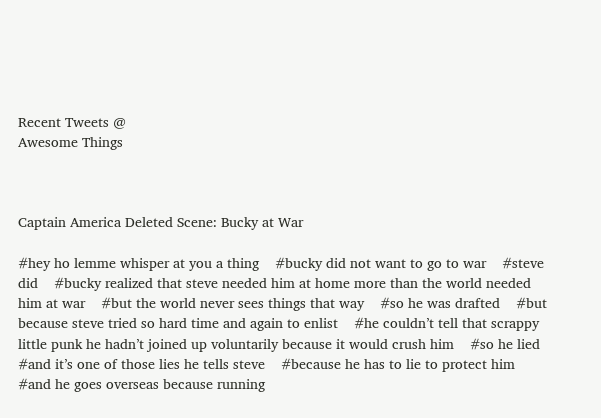Recent Tweets @
Awesome Things



Captain America Deleted Scene: Bucky at War

#hey ho lemme whisper at you a thing    #bucky did not want to go to war    #steve did    #bucky realized that steve needed him at home more than the world needed him at war    #but the world never sees things that way    #so he was drafted    #but because steve tried so hard time and again to enlist    #he couldn’t tell that scrappy little punk he hadn’t joined up voluntarily because it would crush him    #so he lied    #and it’s one of those lies he tells steve    #because he has to lie to protect him    #and he goes overseas because running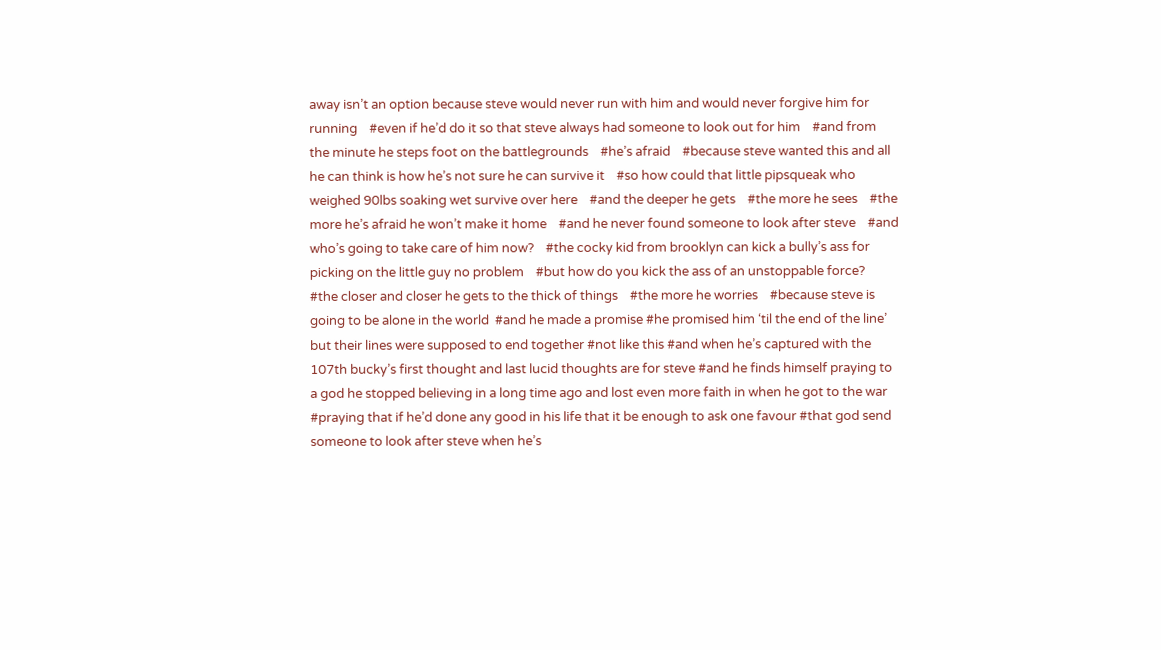away isn’t an option because steve would never run with him and would never forgive him for running    #even if he’d do it so that steve always had someone to look out for him    #and from the minute he steps foot on the battlegrounds    #he’s afraid    #because steve wanted this and all he can think is how he’s not sure he can survive it    #so how could that little pipsqueak who weighed 90lbs soaking wet survive over here    #and the deeper he gets    #the more he sees    #the more he’s afraid he won’t make it home    #and he never found someone to look after steve    #and who’s going to take care of him now?    #the cocky kid from brooklyn can kick a bully’s ass for picking on the little guy no problem    #but how do you kick the ass of an unstoppable force?    #the closer and closer he gets to the thick of things    #the more he worries    #because steve is going to be alone in the world  #and he made a promise #he promised him ‘til the end of the line’ but their lines were supposed to end together #not like this #and when he’s captured with the 107th bucky’s first thought and last lucid thoughts are for steve #and he finds himself praying to a god he stopped believing in a long time ago and lost even more faith in when he got to the war #praying that if he’d done any good in his life that it be enough to ask one favour #that god send someone to look after steve when he’s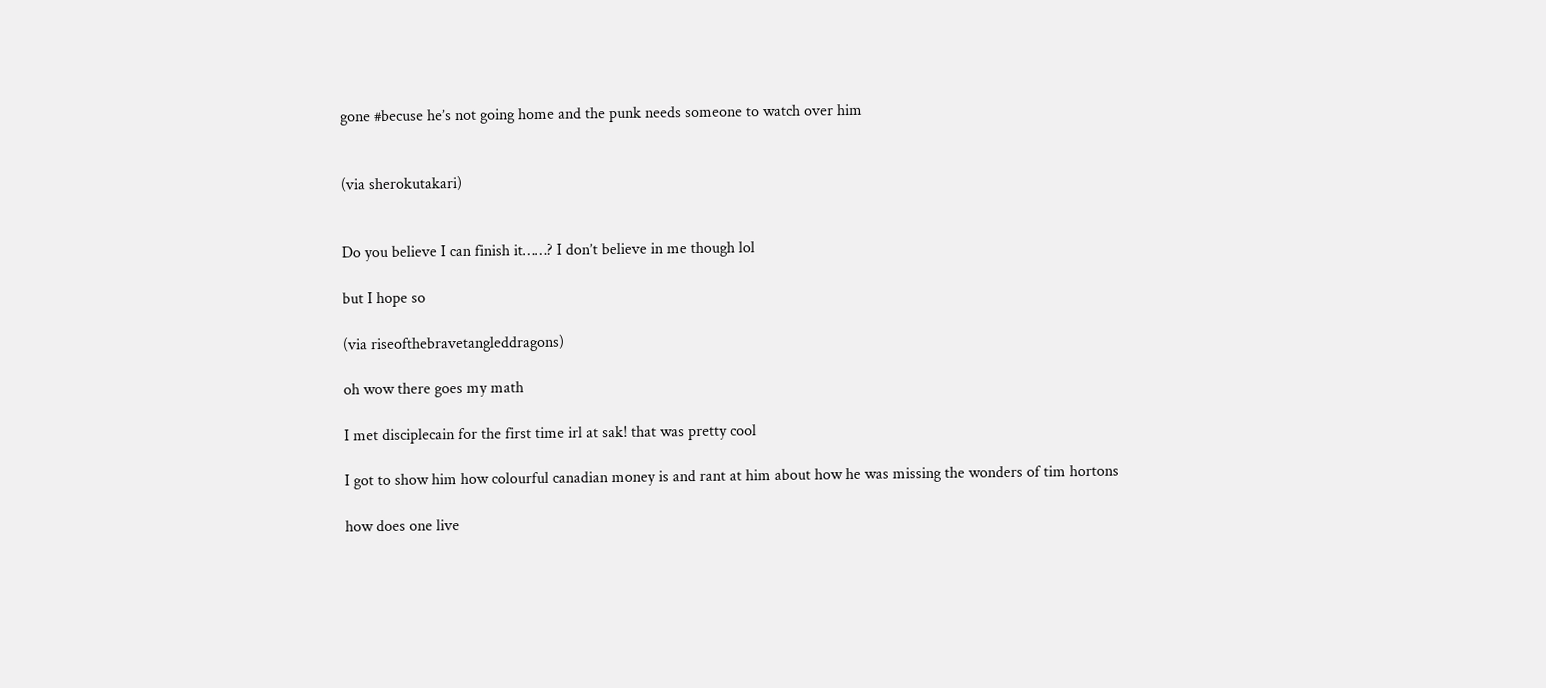gone #becuse he’s not going home and the punk needs someone to watch over him


(via sherokutakari)


Do you believe I can finish it……? I don’t believe in me though lol

but I hope so

(via riseofthebravetangleddragons)

oh wow there goes my math

I met disciplecain for the first time irl at sak! that was pretty cool

I got to show him how colourful canadian money is and rant at him about how he was missing the wonders of tim hortons

how does one live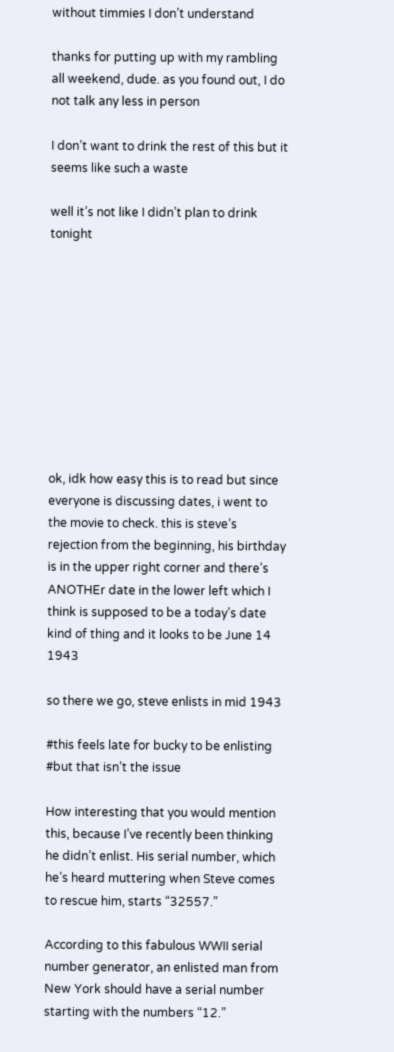without timmies I don’t understand

thanks for putting up with my rambling all weekend, dude. as you found out, I do not talk any less in person

I don’t want to drink the rest of this but it seems like such a waste

well it’s not like I didn’t plan to drink tonight










ok, idk how easy this is to read but since everyone is discussing dates, i went to the movie to check. this is steve’s rejection from the beginning, his birthday is in the upper right corner and there’s ANOTHEr date in the lower left which I think is supposed to be a today’s date kind of thing and it looks to be June 14 1943

so there we go, steve enlists in mid 1943

#this feels late for bucky to be enlisting #but that isn’t the issue

How interesting that you would mention this, because I’ve recently been thinking he didn’t enlist. His serial number, which he’s heard muttering when Steve comes to rescue him, starts “32557.”

According to this fabulous WWII serial number generator, an enlisted man from New York should have a serial number starting with the numbers “12.”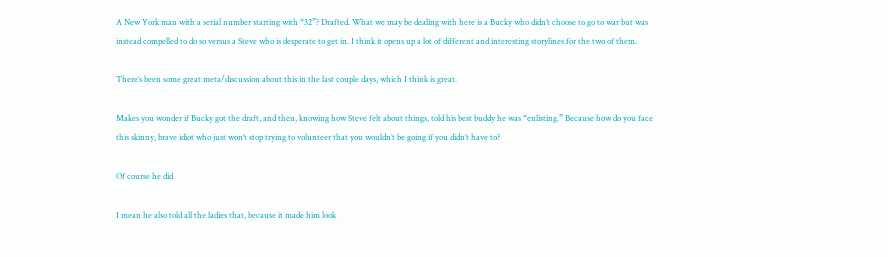A New York man with a serial number starting with “32”? Drafted. What we may be dealing with here is a Bucky who didn’t choose to go to war but was instead compelled to do so versus a Steve who is desperate to get in. I think it opens up a lot of different and interesting storylines for the two of them.

There’s been some great meta/discussion about this in the last couple days, which I think is great.

Makes you wonder if Bucky got the draft, and then, knowing how Steve felt about things, told his best buddy he was “enlisting.” Because how do you face this skinny, brave idiot who just won’t stop trying to volunteer that you wouldn’t be going if you didn’t have to?

Of course he did

I mean he also told all the ladies that, because it made him look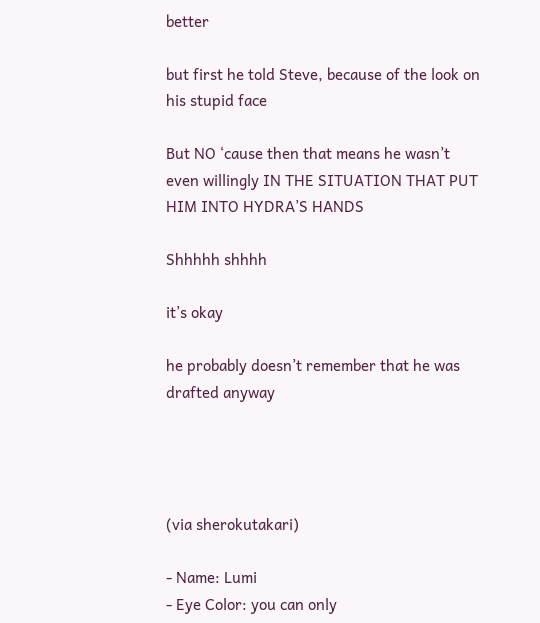better

but first he told Steve, because of the look on his stupid face

But NO ‘cause then that means he wasn’t even willingly IN THE SITUATION THAT PUT HIM INTO HYDRA’S HANDS

Shhhhh shhhh

it’s okay

he probably doesn’t remember that he was drafted anyway




(via sherokutakari)

- Name: Lumi
- Eye Color: you can only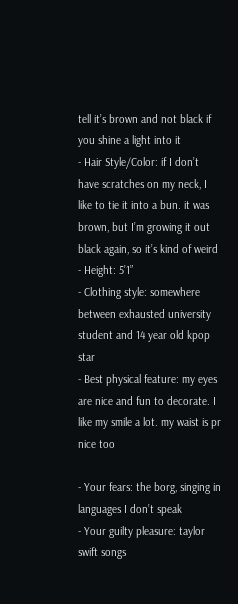tell it’s brown and not black if you shine a light into it
- Hair Style/Color: if I don’t have scratches on my neck, I like to tie it into a bun. it was brown, but I’m growing it out black again, so it’s kind of weird
- Height: 5’1”
- Clothing style: somewhere between exhausted university student and 14 year old kpop star
- Best physical feature: my eyes are nice and fun to decorate. I like my smile a lot. my waist is pr nice too

- Your fears: the borg, singing in languages I don’t speak
- Your guilty pleasure: taylor swift songs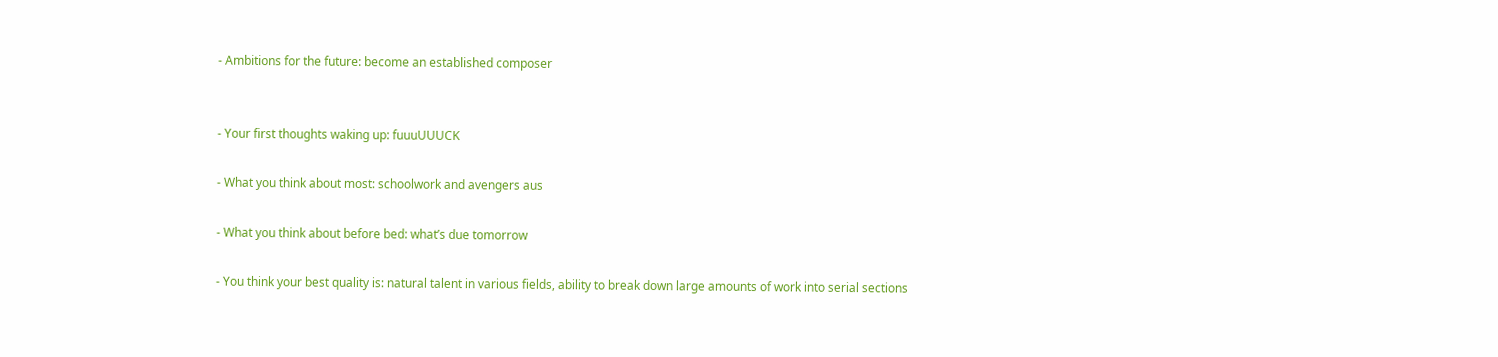- Ambitions for the future: become an established composer


- Your first thoughts waking up: fuuuUUUCK

- What you think about most: schoolwork and avengers aus

- What you think about before bed: what’s due tomorrow

- You think your best quality is: natural talent in various fields, ability to break down large amounts of work into serial sections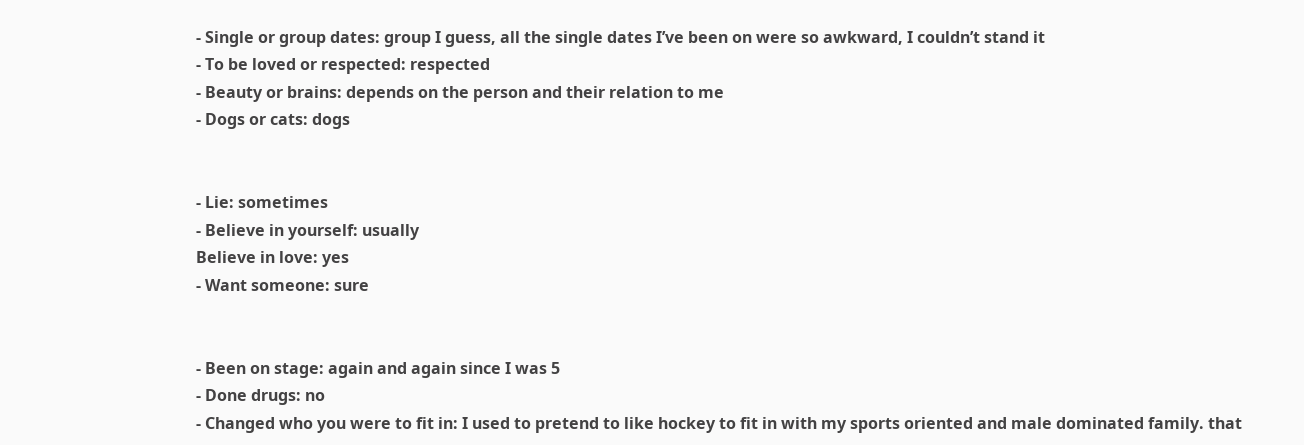- Single or group dates: group I guess, all the single dates I’ve been on were so awkward, I couldn’t stand it
- To be loved or respected: respected
- Beauty or brains: depends on the person and their relation to me
- Dogs or cats: dogs


- Lie: sometimes
- Believe in yourself: usually
Believe in love: yes
- Want someone: sure


- Been on stage: again and again since I was 5
- Done drugs: no
- Changed who you were to fit in: I used to pretend to like hockey to fit in with my sports oriented and male dominated family. that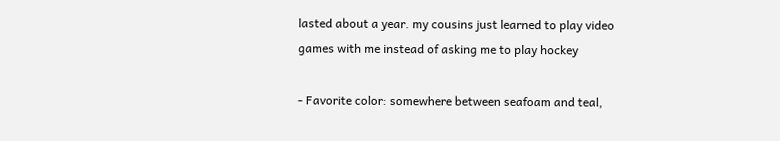lasted about a year. my cousins just learned to play video games with me instead of asking me to play hockey

- Favorite color: somewhere between seafoam and teal,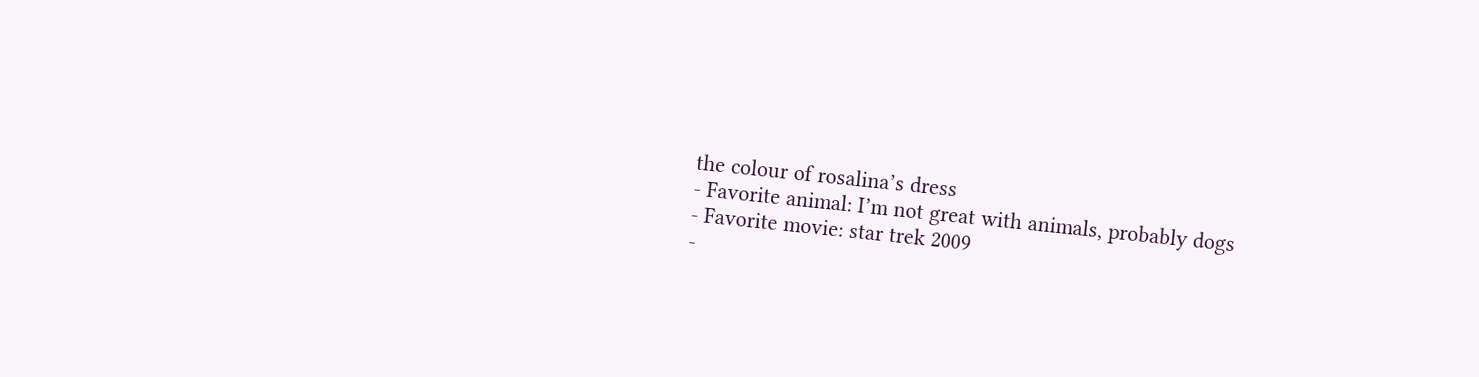the colour of rosalina’s dress
- Favorite animal: I’m not great with animals, probably dogs
- Favorite movie: star trek 2009
-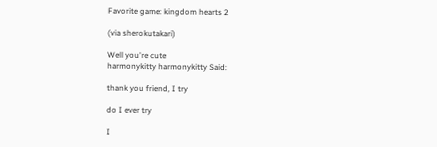Favorite game: kingdom hearts 2

(via sherokutakari)

Well you're cute
harmonykitty harmonykitty Said:

thank you friend, I try

do I ever try

I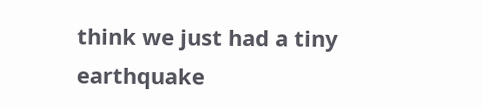think we just had a tiny earthquake